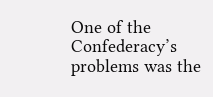One of the Confederacy’s problems was the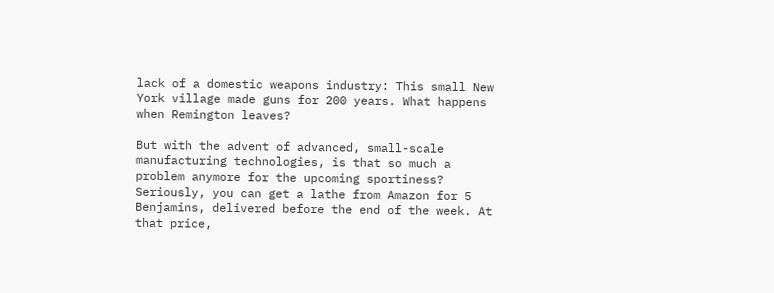lack of a domestic weapons industry: This small New York village made guns for 200 years. What happens when Remington leaves?

But with the advent of advanced, small-scale manufacturing technologies, is that so much a problem anymore for the upcoming sportiness? Seriously, you can get a lathe from Amazon for 5 Benjamins, delivered before the end of the week. At that price,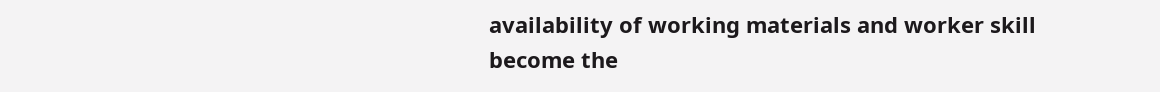availability of working materials and worker skill become the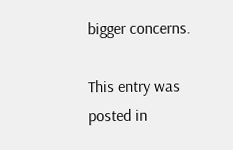bigger concerns.

This entry was posted in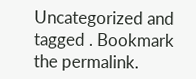Uncategorized and tagged . Bookmark the permalink.